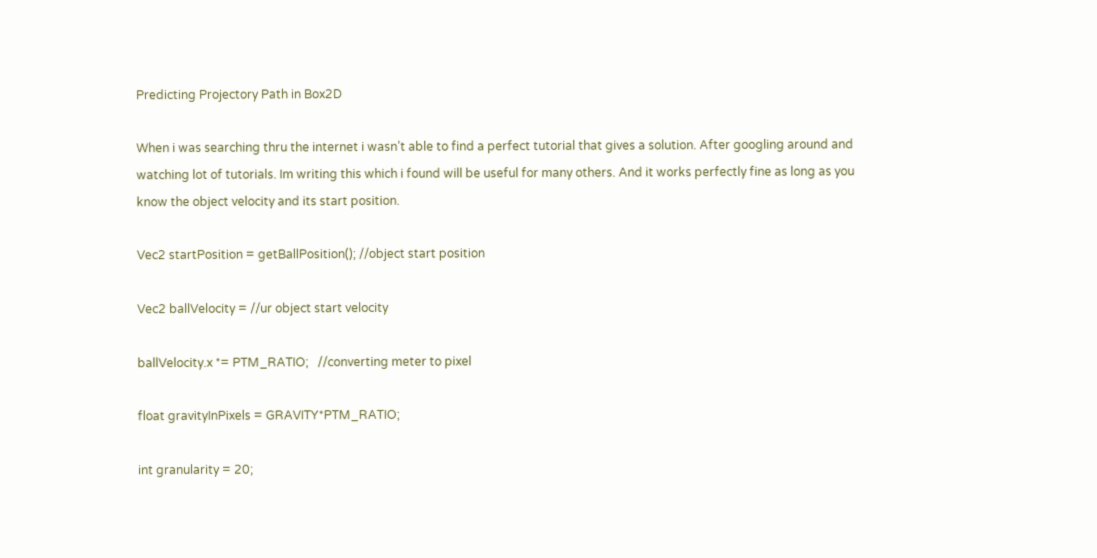Predicting Projectory Path in Box2D

When i was searching thru the internet i wasn’t able to find a perfect tutorial that gives a solution. After googling around and watching lot of tutorials. Im writing this which i found will be useful for many others. And it works perfectly fine as long as you know the object velocity and its start position.

Vec2 startPosition = getBallPosition(); //object start position

Vec2 ballVelocity = //ur object start velocity

ballVelocity.x *= PTM_RATIO;   //converting meter to pixel

float gravityInPixels = GRAVITY*PTM_RATIO;

int granularity = 20;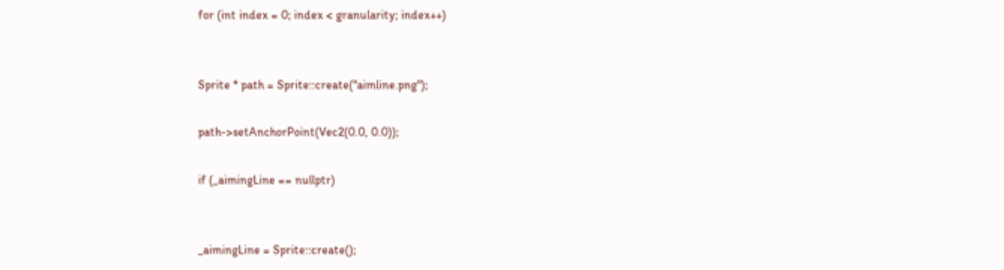for (int index = 0; index < granularity; index++)


Sprite * path = Sprite::create("aimline.png");

path->setAnchorPoint(Vec2(0.0, 0.0));

if (_aimingLine == nullptr)


_aimingLine = Sprite::create();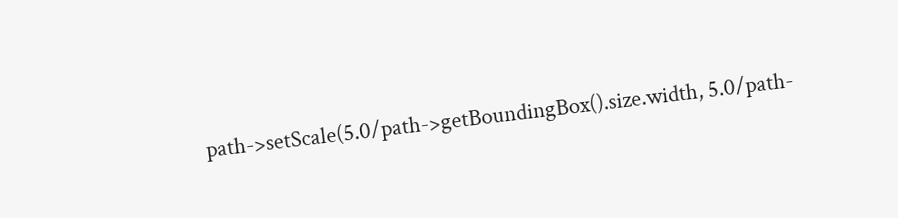path->setScale(5.0/path->getBoundingBox().size.width, 5.0/path-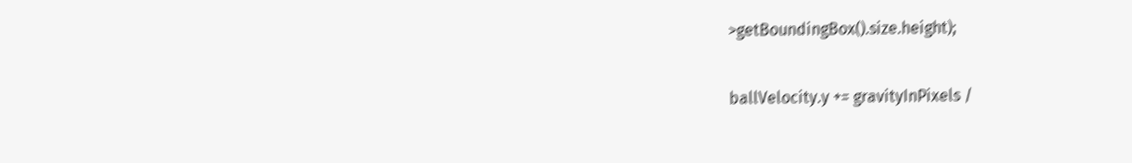>getBoundingBox().size.height);

ballVelocity.y += gravityInPixels /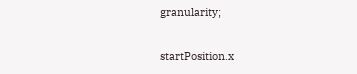granularity;

startPosition.x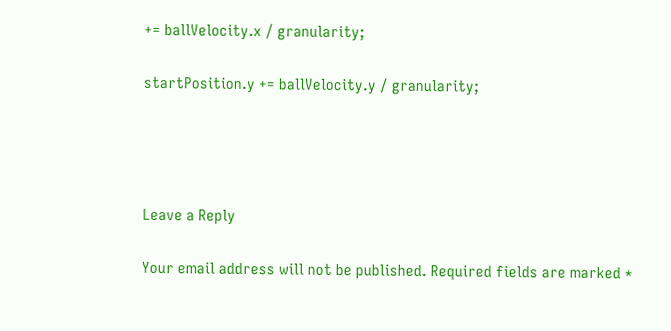+= ballVelocity.x / granularity;

startPosition.y += ballVelocity.y / granularity;




Leave a Reply

Your email address will not be published. Required fields are marked *